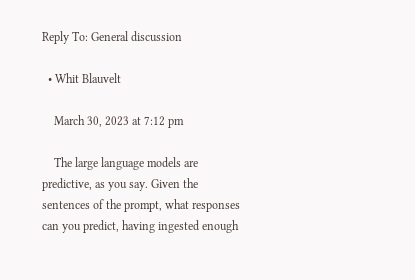Reply To: General discussion

  • Whit Blauvelt

    March 30, 2023 at 7:12 pm

    The large language models are predictive, as you say. Given the sentences of the prompt, what responses can you predict, having ingested enough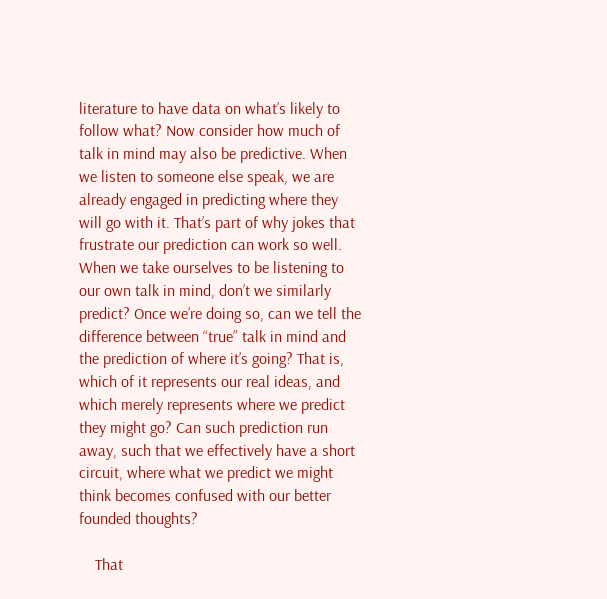literature to have data on what’s likely to follow what? Now consider how much of talk in mind may also be predictive. When we listen to someone else speak, we are already engaged in predicting where they will go with it. That’s part of why jokes that frustrate our prediction can work so well. When we take ourselves to be listening to our own talk in mind, don’t we similarly predict? Once we’re doing so, can we tell the difference between “true” talk in mind and the prediction of where it’s going? That is, which of it represents our real ideas, and which merely represents where we predict they might go? Can such prediction run away, such that we effectively have a short circuit, where what we predict we might think becomes confused with our better founded thoughts?

    That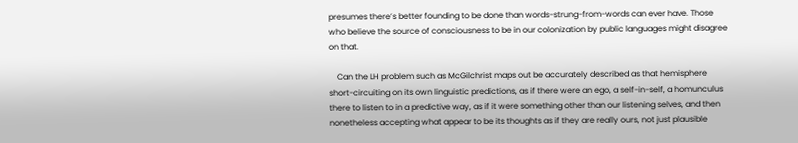presumes there’s better founding to be done than words-strung-from-words can ever have. Those who believe the source of consciousness to be in our colonization by public languages might disagree on that.

    Can the LH problem such as McGilchrist maps out be accurately described as that hemisphere short-circuiting on its own linguistic predictions, as if there were an ego, a self-in-self, a homunculus there to listen to in a predictive way, as if it were something other than our listening selves, and then nonetheless accepting what appear to be its thoughts as if they are really ours, not just plausible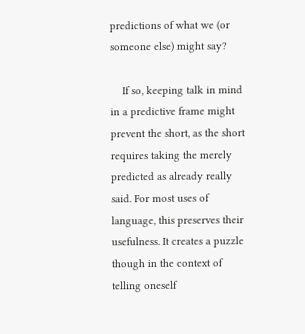predictions of what we (or someone else) might say?

    If so, keeping talk in mind in a predictive frame might prevent the short, as the short requires taking the merely predicted as already really said. For most uses of language, this preserves their usefulness. It creates a puzzle though in the context of telling oneself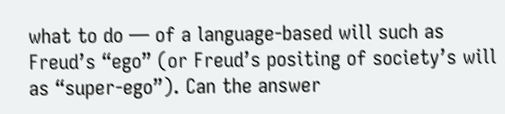what to do — of a language-based will such as Freud’s “ego” (or Freud’s positing of society’s will as “super-ego”). Can the answer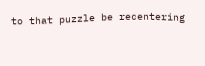to that puzzle be recentering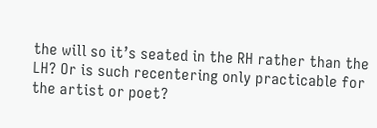the will so it’s seated in the RH rather than the LH? Or is such recentering only practicable for the artist or poet?